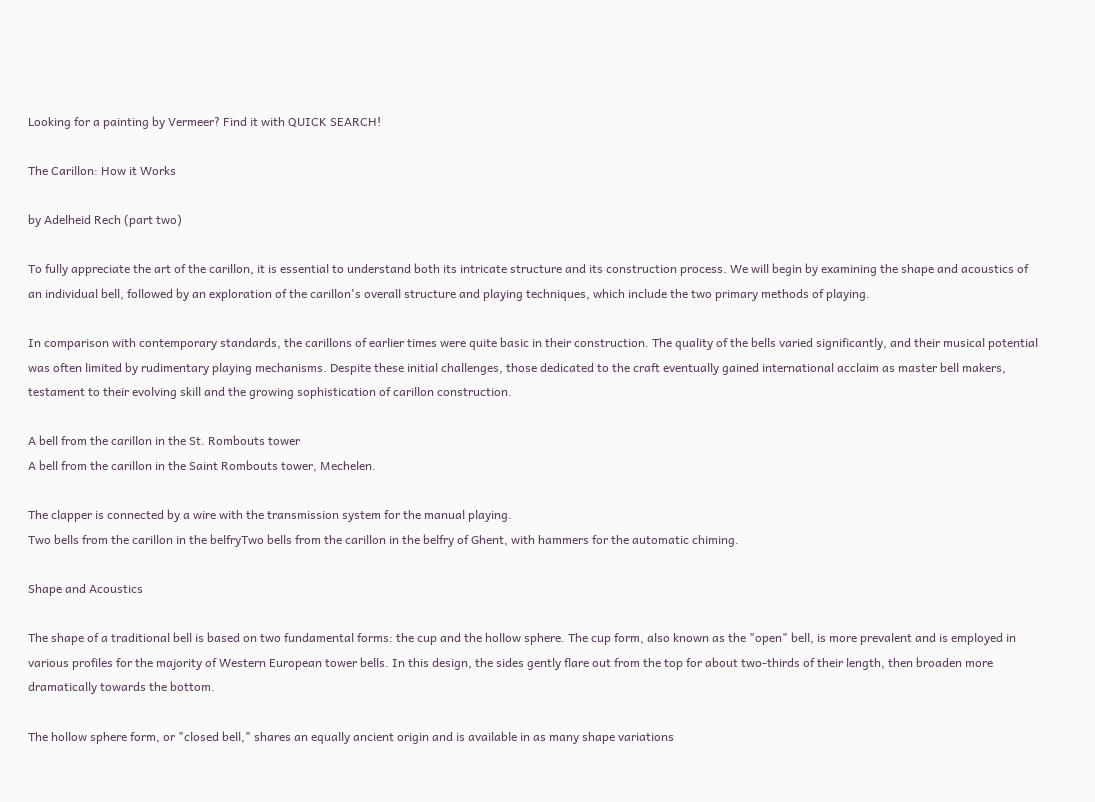Looking for a painting by Vermeer? Find it with QUICK SEARCH!

The Carillon: How it Works

by Adelheid Rech (part two)

To fully appreciate the art of the carillon, it is essential to understand both its intricate structure and its construction process. We will begin by examining the shape and acoustics of an individual bell, followed by an exploration of the carillon's overall structure and playing techniques, which include the two primary methods of playing.

In comparison with contemporary standards, the carillons of earlier times were quite basic in their construction. The quality of the bells varied significantly, and their musical potential was often limited by rudimentary playing mechanisms. Despite these initial challenges, those dedicated to the craft eventually gained international acclaim as master bell makers, testament to their evolving skill and the growing sophistication of carillon construction.

A bell from the carillon in the St. Rombouts tower
A bell from the carillon in the Saint Rombouts tower, Mechelen.

The clapper is connected by a wire with the transmission system for the manual playing.
Two bells from the carillon in the belfryTwo bells from the carillon in the belfry of Ghent, with hammers for the automatic chiming.

Shape and Acoustics

The shape of a traditional bell is based on two fundamental forms: the cup and the hollow sphere. The cup form, also known as the "open" bell, is more prevalent and is employed in various profiles for the majority of Western European tower bells. In this design, the sides gently flare out from the top for about two-thirds of their length, then broaden more dramatically towards the bottom.

The hollow sphere form, or "closed bell," shares an equally ancient origin and is available in as many shape variations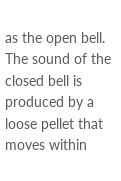as the open bell. The sound of the closed bell is produced by a loose pellet that moves within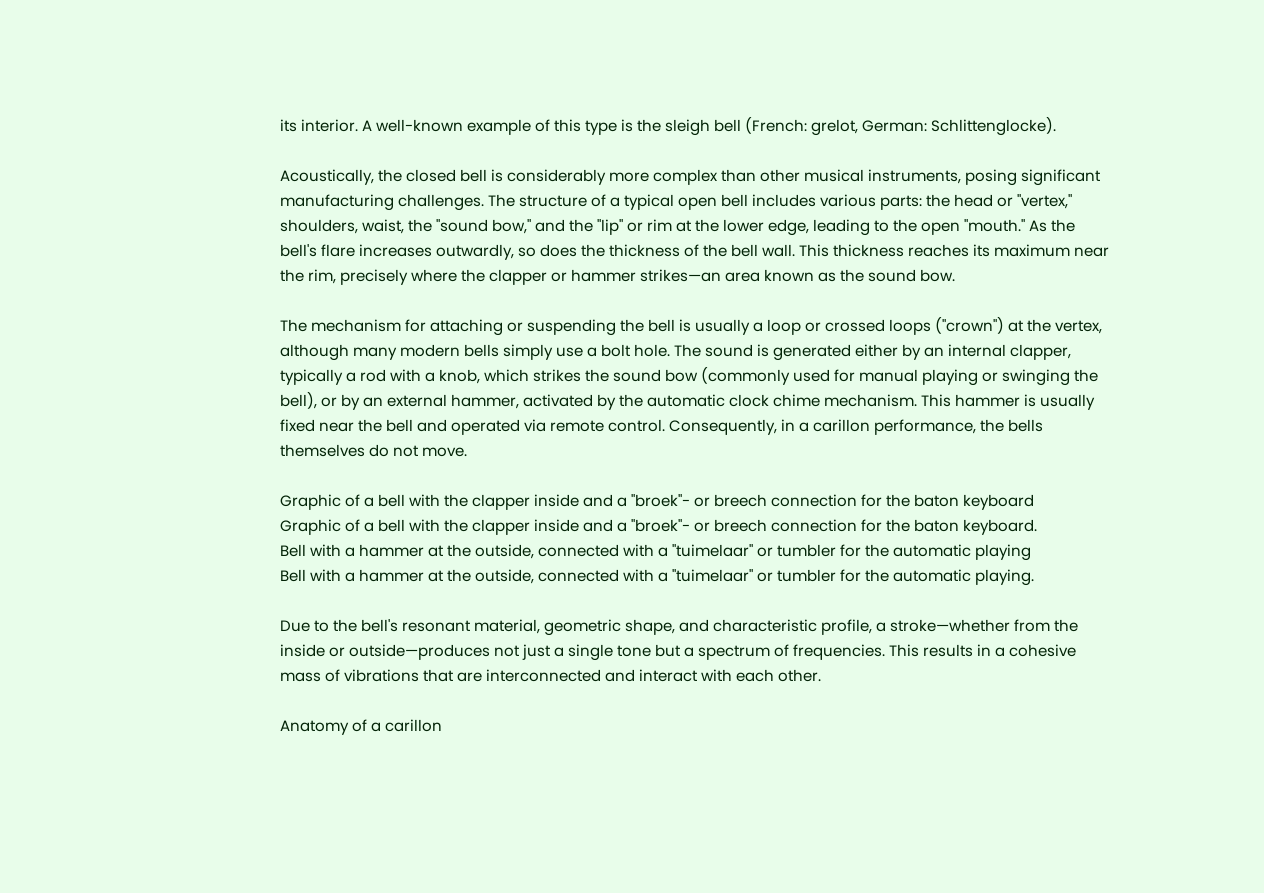its interior. A well-known example of this type is the sleigh bell (French: grelot, German: Schlittenglocke).

Acoustically, the closed bell is considerably more complex than other musical instruments, posing significant manufacturing challenges. The structure of a typical open bell includes various parts: the head or "vertex," shoulders, waist, the "sound bow," and the "lip" or rim at the lower edge, leading to the open "mouth." As the bell's flare increases outwardly, so does the thickness of the bell wall. This thickness reaches its maximum near the rim, precisely where the clapper or hammer strikes—an area known as the sound bow.

The mechanism for attaching or suspending the bell is usually a loop or crossed loops ("crown") at the vertex, although many modern bells simply use a bolt hole. The sound is generated either by an internal clapper, typically a rod with a knob, which strikes the sound bow (commonly used for manual playing or swinging the bell), or by an external hammer, activated by the automatic clock chime mechanism. This hammer is usually fixed near the bell and operated via remote control. Consequently, in a carillon performance, the bells themselves do not move.

Graphic of a bell with the clapper inside and a "broek"- or breech connection for the baton keyboard
Graphic of a bell with the clapper inside and a "broek"- or breech connection for the baton keyboard.
Bell with a hammer at the outside, connected with a "tuimelaar" or tumbler for the automatic playing
Bell with a hammer at the outside, connected with a "tuimelaar" or tumbler for the automatic playing.

Due to the bell's resonant material, geometric shape, and characteristic profile, a stroke—whether from the inside or outside—produces not just a single tone but a spectrum of frequencies. This results in a cohesive mass of vibrations that are interconnected and interact with each other.

Anatomy of a carillon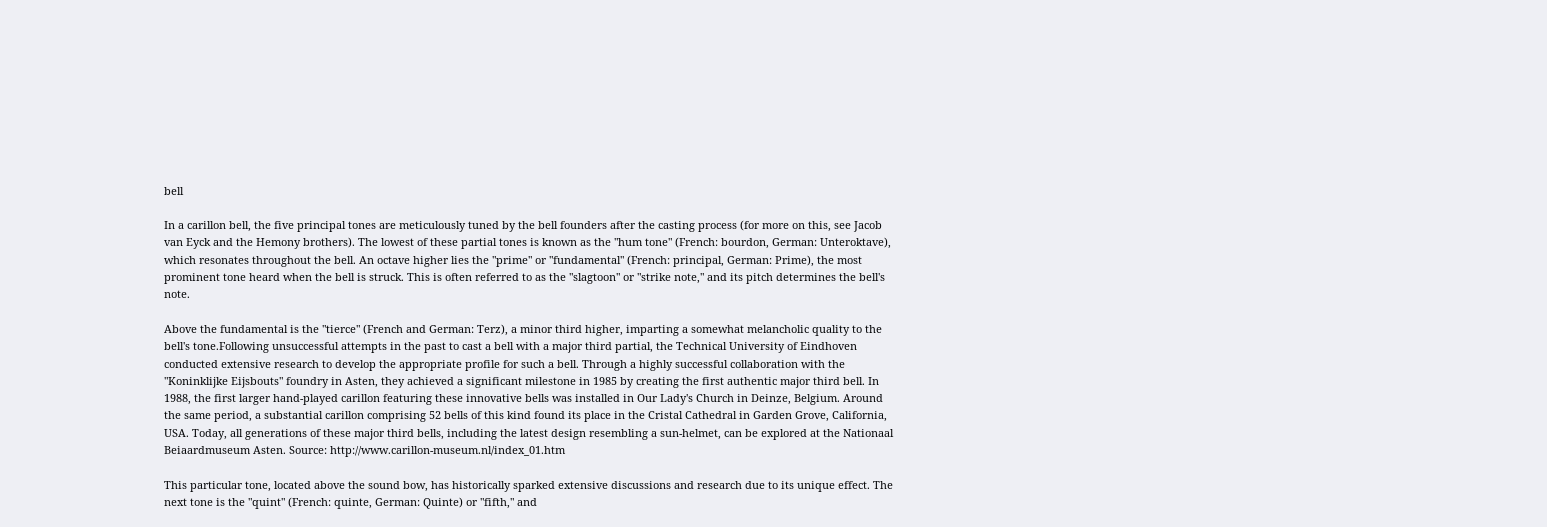bell

In a carillon bell, the five principal tones are meticulously tuned by the bell founders after the casting process (for more on this, see Jacob van Eyck and the Hemony brothers). The lowest of these partial tones is known as the "hum tone" (French: bourdon, German: Unteroktave), which resonates throughout the bell. An octave higher lies the "prime" or "fundamental" (French: principal, German: Prime), the most prominent tone heard when the bell is struck. This is often referred to as the "slagtoon" or "strike note," and its pitch determines the bell's note.

Above the fundamental is the "tierce" (French and German: Terz), a minor third higher, imparting a somewhat melancholic quality to the bell's tone.Following unsuccessful attempts in the past to cast a bell with a major third partial, the Technical University of Eindhoven conducted extensive research to develop the appropriate profile for such a bell. Through a highly successful collaboration with the "Koninklijke Eijsbouts" foundry in Asten, they achieved a significant milestone in 1985 by creating the first authentic major third bell. In 1988, the first larger hand-played carillon featuring these innovative bells was installed in Our Lady's Church in Deinze, Belgium. Around the same period, a substantial carillon comprising 52 bells of this kind found its place in the Cristal Cathedral in Garden Grove, California, USA. Today, all generations of these major third bells, including the latest design resembling a sun-helmet, can be explored at the Nationaal Beiaardmuseum Asten. Source: http://www.carillon-museum.nl/index_01.htm

This particular tone, located above the sound bow, has historically sparked extensive discussions and research due to its unique effect. The next tone is the "quint" (French: quinte, German: Quinte) or "fifth," and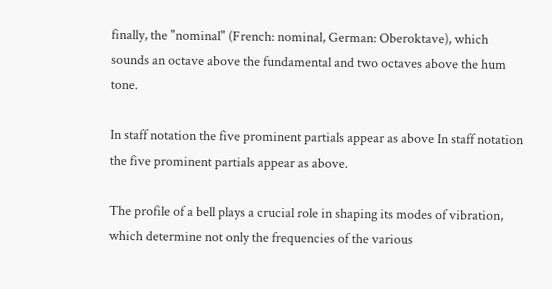finally, the "nominal" (French: nominal, German: Oberoktave), which sounds an octave above the fundamental and two octaves above the hum tone.

In staff notation the five prominent partials appear as above In staff notation the five prominent partials appear as above.

The profile of a bell plays a crucial role in shaping its modes of vibration, which determine not only the frequencies of the various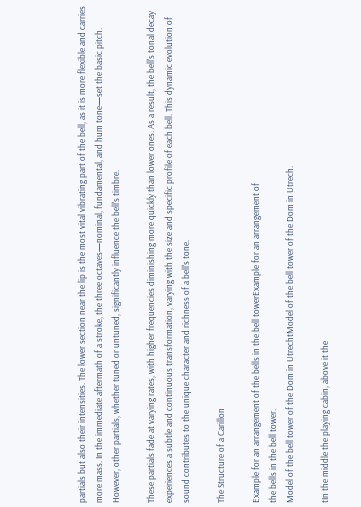partials but also their intensities. The lower section near the lip is the most vital vibrating part of the bell, as it is more flexible and carries more mass. In the immediate aftermath of a stroke, the three octaves—nominal, fundamental, and hum tone—set the basic pitch. However, other partials, whether tuned or untuned, significantly influence the bell's timbre.

These partials fade at varying rates, with higher frequencies diminishing more quickly than lower ones. As a result, the bell's tonal decay experiences a subtle and continuous transformation, varying with the size and specific profile of each bell. This dynamic evolution of sound contributes to the unique character and richness of a bell's tone.

The Structure of a Carillon

Example for an arrangement of the bells in the bell towerExample for an arrangement of
the bells in the bell tower.
Model of the bell tower of the Dom in UtrechtModel of the bell tower of the Dom in Utrech.

tIn the middle the playing cabin, above it the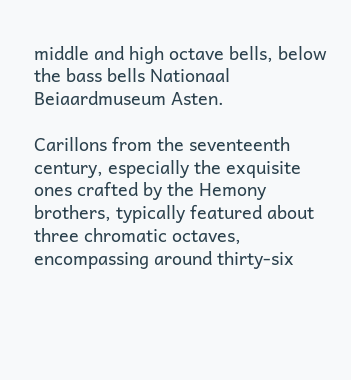middle and high octave bells, below the bass bells Nationaal Beiaardmuseum Asten.

Carillons from the seventeenth century, especially the exquisite ones crafted by the Hemony brothers, typically featured about three chromatic octaves, encompassing around thirty-six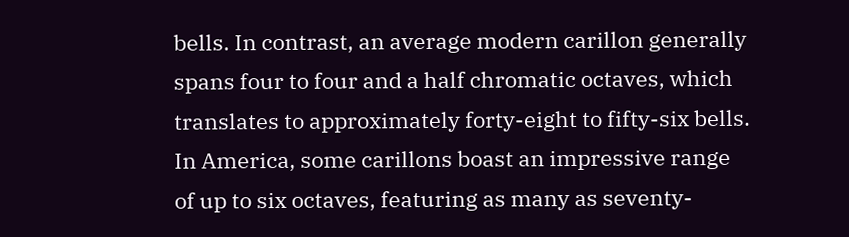bells. In contrast, an average modern carillon generally spans four to four and a half chromatic octaves, which translates to approximately forty-eight to fifty-six bells. In America, some carillons boast an impressive range of up to six octaves, featuring as many as seventy-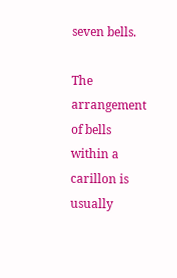seven bells.

The arrangement of bells within a carillon is usually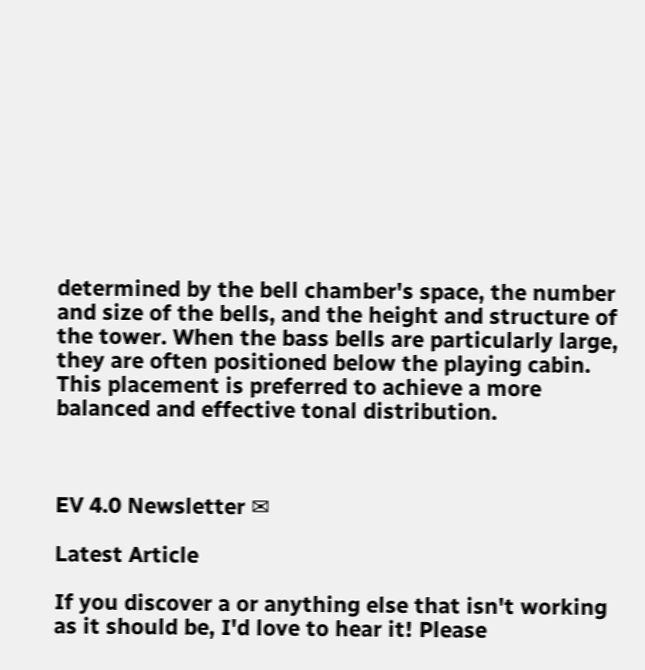determined by the bell chamber's space, the number and size of the bells, and the height and structure of the tower. When the bass bells are particularly large, they are often positioned below the playing cabin. This placement is preferred to achieve a more balanced and effective tonal distribution.



EV 4.0 Newsletter ✉

Latest Article

If you discover a or anything else that isn't working as it should be, I'd love to hear it! Please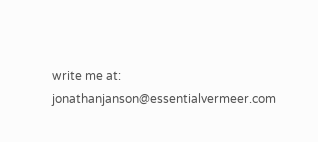write me at: jonathanjanson@essentialvermeer.com